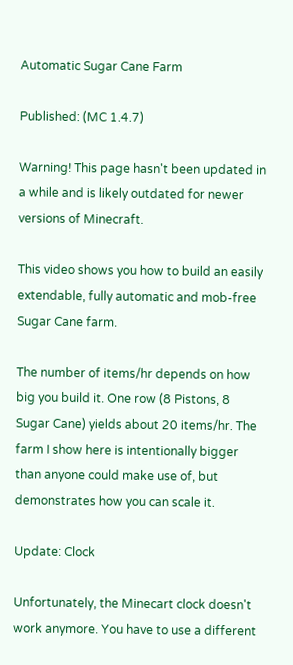Automatic Sugar Cane Farm

Published: (MC 1.4.7)

Warning! This page hasn't been updated in a while and is likely outdated for newer versions of Minecraft.

This video shows you how to build an easily extendable, fully automatic and mob-free Sugar Cane farm.

The number of items/hr depends on how big you build it. One row (8 Pistons, 8 Sugar Cane) yields about 20 items/hr. The farm I show here is intentionally bigger than anyone could make use of, but demonstrates how you can scale it.

Update: Clock

Unfortunately, the Minecart clock doesn't work anymore. You have to use a different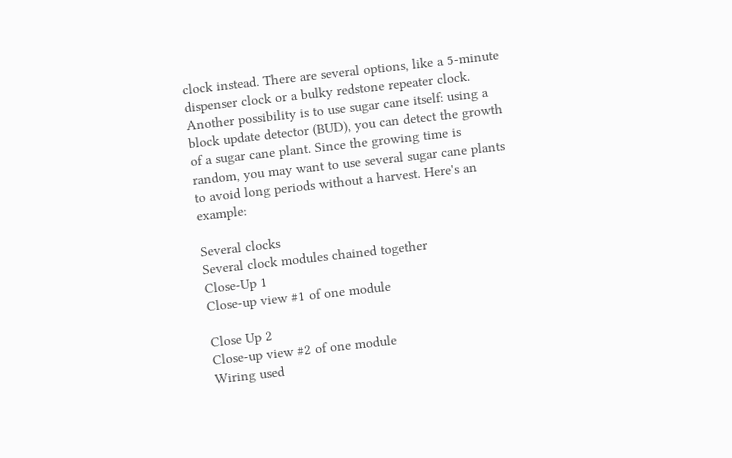clock instead. There are several options, like a 5-minute dispenser clock or a bulky redstone repeater clock. Another possibility is to use sugar cane itself: using a block update detector (BUD), you can detect the growth of a sugar cane plant. Since the growing time is random, you may want to use several sugar cane plants to avoid long periods without a harvest. Here's an example:

Several clocks
Several clock modules chained together
Close-Up 1
Close-up view #1 of one module

Close Up 2
Close-up view #2 of one module
Wiring used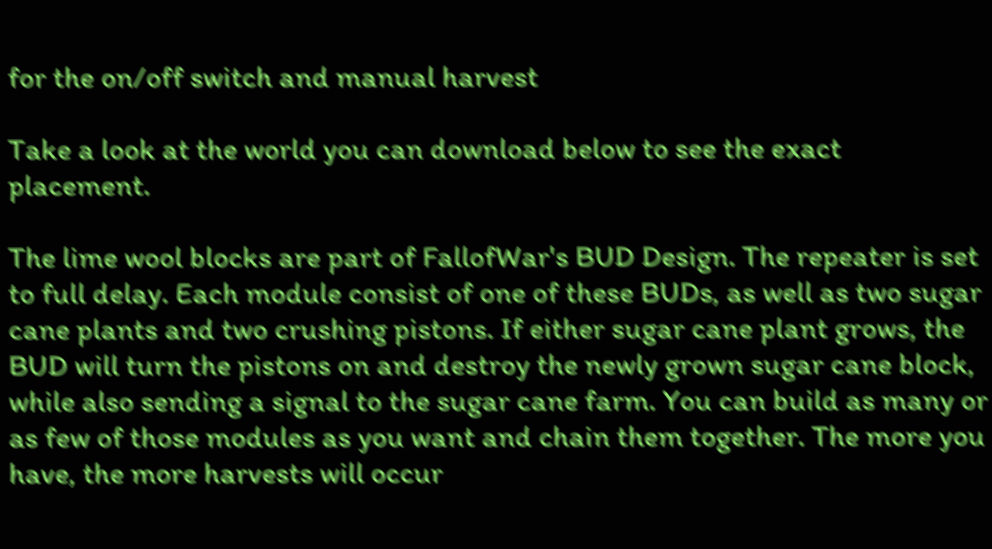for the on/off switch and manual harvest

Take a look at the world you can download below to see the exact placement.

The lime wool blocks are part of FallofWar's BUD Design. The repeater is set to full delay. Each module consist of one of these BUDs, as well as two sugar cane plants and two crushing pistons. If either sugar cane plant grows, the BUD will turn the pistons on and destroy the newly grown sugar cane block, while also sending a signal to the sugar cane farm. You can build as many or as few of those modules as you want and chain them together. The more you have, the more harvests will occur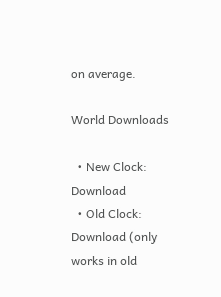on average.

World Downloads

  • New Clock: Download
  • Old Clock: Download (only works in old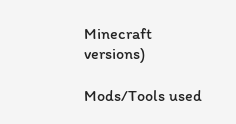Minecraft versions)

Mods/Tools used